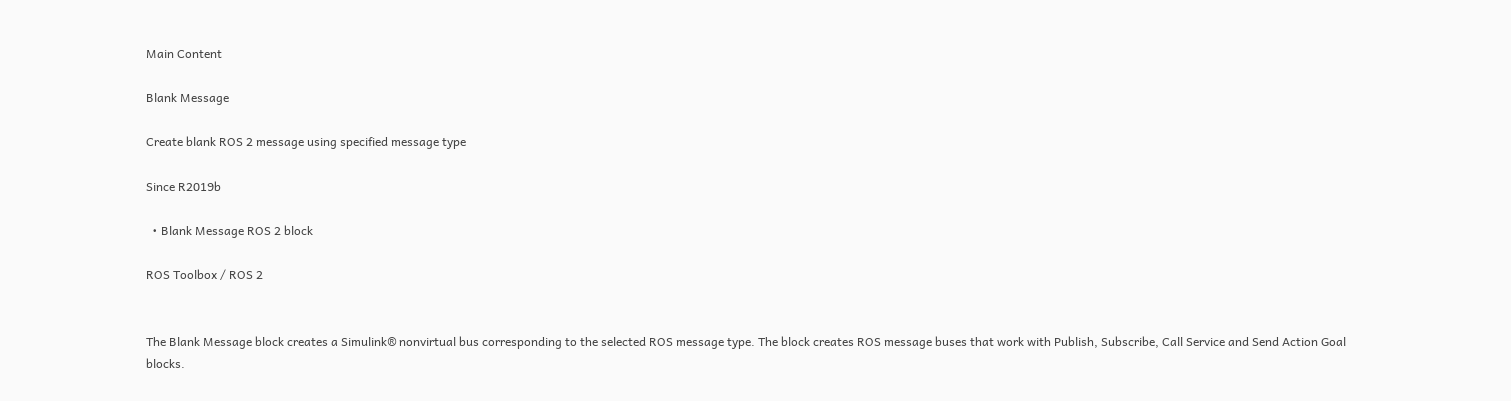Main Content

Blank Message

Create blank ROS 2 message using specified message type

Since R2019b

  • Blank Message ROS 2 block

ROS Toolbox / ROS 2


The Blank Message block creates a Simulink® nonvirtual bus corresponding to the selected ROS message type. The block creates ROS message buses that work with Publish, Subscribe, Call Service and Send Action Goal blocks.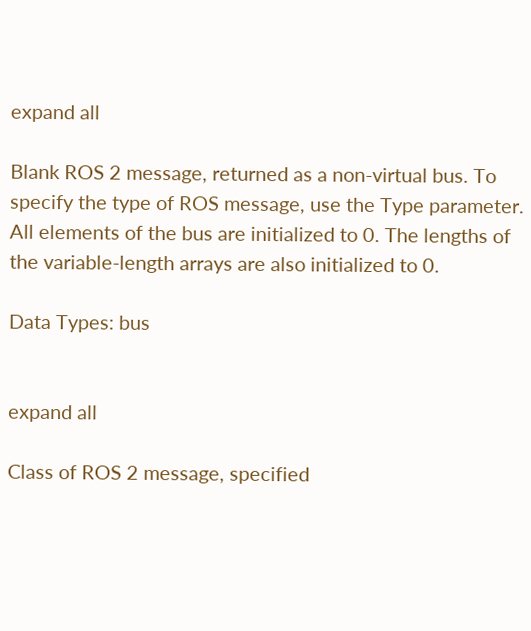expand all

Blank ROS 2 message, returned as a non-virtual bus. To specify the type of ROS message, use the Type parameter. All elements of the bus are initialized to 0. The lengths of the variable-length arrays are also initialized to 0.

Data Types: bus


expand all

Class of ROS 2 message, specified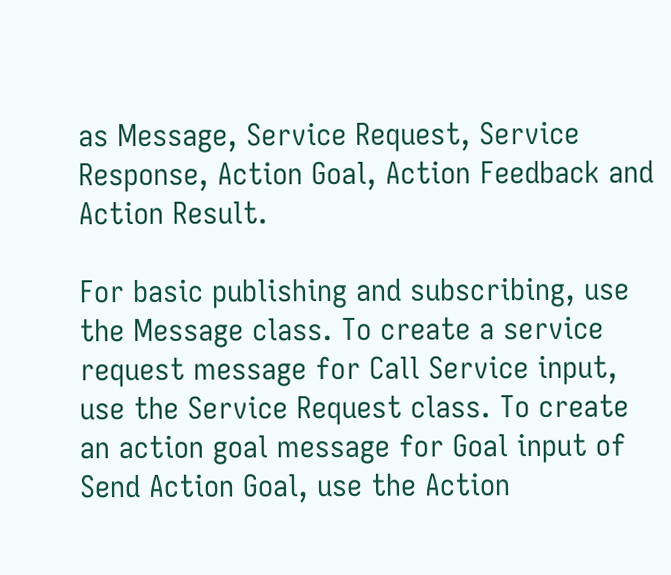as Message, Service Request, Service Response, Action Goal, Action Feedback and Action Result.

For basic publishing and subscribing, use the Message class. To create a service request message for Call Service input, use the Service Request class. To create an action goal message for Goal input of Send Action Goal, use the Action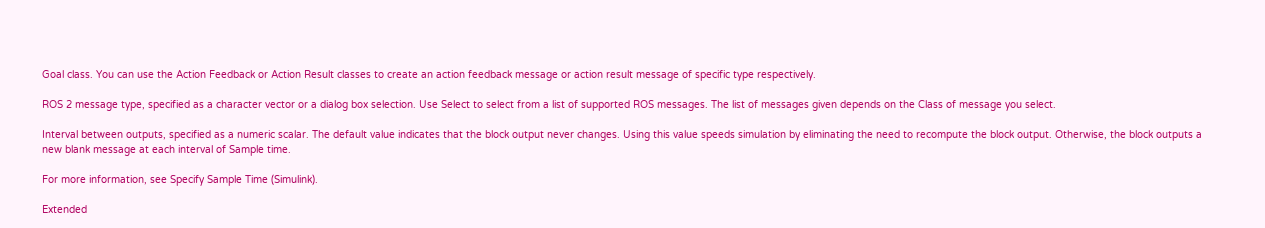Goal class. You can use the Action Feedback or Action Result classes to create an action feedback message or action result message of specific type respectively.

ROS 2 message type, specified as a character vector or a dialog box selection. Use Select to select from a list of supported ROS messages. The list of messages given depends on the Class of message you select.

Interval between outputs, specified as a numeric scalar. The default value indicates that the block output never changes. Using this value speeds simulation by eliminating the need to recompute the block output. Otherwise, the block outputs a new blank message at each interval of Sample time.

For more information, see Specify Sample Time (Simulink).

Extended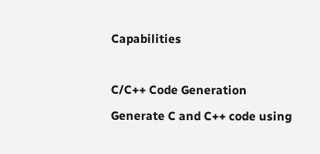Capabilities

C/C++ Code Generation
Generate C and C++ code using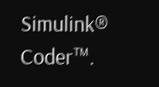Simulink® Coder™.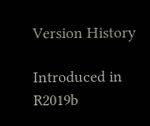Version History

Introduced in R2019b